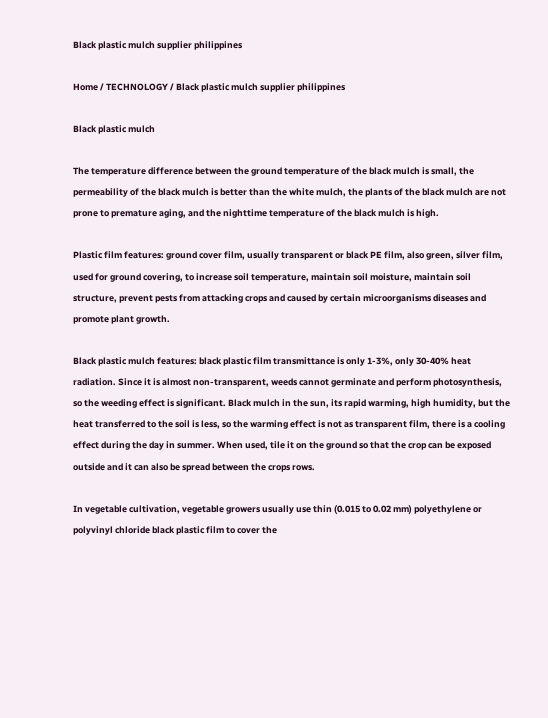Black plastic mulch supplier philippines

Home / TECHNOLOGY / Black plastic mulch supplier philippines

Black plastic mulch

The temperature difference between the ground temperature of the black mulch is small, the permeability of the black mulch is better than the white mulch, the plants of the black mulch are not prone to premature aging, and the nighttime temperature of the black mulch is high.

Plastic film features: ground cover film, usually transparent or black PE film, also green, silver film, used for ground covering, to increase soil temperature, maintain soil moisture, maintain soil structure, prevent pests from attacking crops and caused by certain microorganisms diseases and promote plant growth.

Black plastic mulch features: black plastic film transmittance is only 1-3%, only 30-40% heat radiation. Since it is almost non-transparent, weeds cannot germinate and perform photosynthesis, so the weeding effect is significant. Black mulch in the sun, its rapid warming, high humidity, but the heat transferred to the soil is less, so the warming effect is not as transparent film, there is a cooling effect during the day in summer. When used, tile it on the ground so that the crop can be exposed outside and it can also be spread between the crops rows.

In vegetable cultivation, vegetable growers usually use thin (0.015 to 0.02 mm) polyethylene or polyvinyl chloride black plastic film to cover the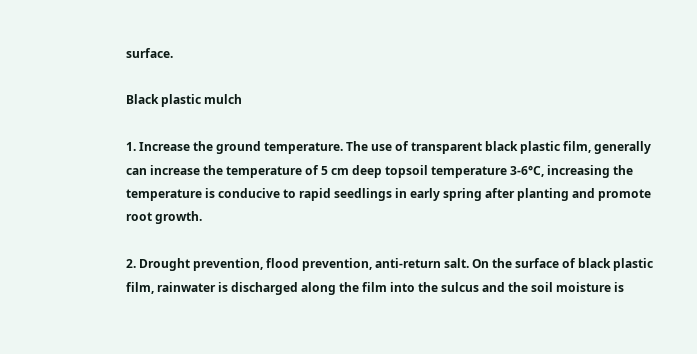surface.

Black plastic mulch

1. Increase the ground temperature. The use of transparent black plastic film, generally can increase the temperature of 5 cm deep topsoil temperature 3-6°C, increasing the temperature is conducive to rapid seedlings in early spring after planting and promote root growth.

2. Drought prevention, flood prevention, anti-return salt. On the surface of black plastic film, rainwater is discharged along the film into the sulcus and the soil moisture is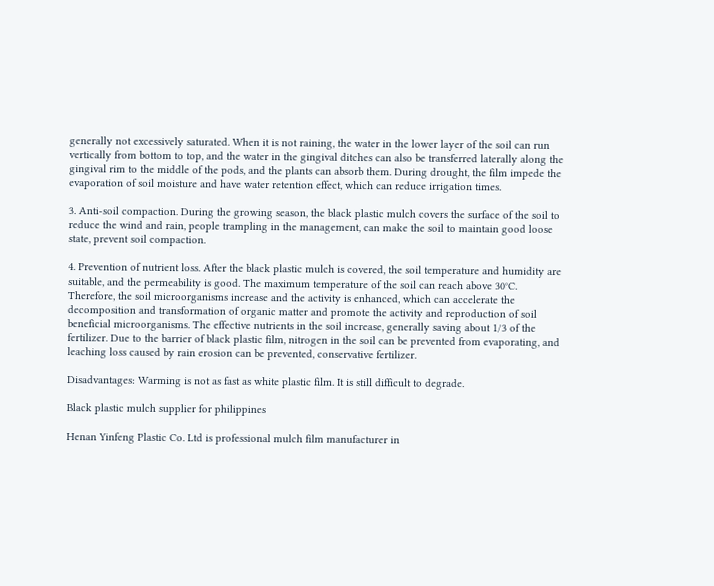generally not excessively saturated. When it is not raining, the water in the lower layer of the soil can run vertically from bottom to top, and the water in the gingival ditches can also be transferred laterally along the gingival rim to the middle of the pods, and the plants can absorb them. During drought, the film impede the evaporation of soil moisture and have water retention effect, which can reduce irrigation times.

3. Anti-soil compaction. During the growing season, the black plastic mulch covers the surface of the soil to reduce the wind and rain, people trampling in the management, can make the soil to maintain good loose state, prevent soil compaction.

4. Prevention of nutrient loss. After the black plastic mulch is covered, the soil temperature and humidity are suitable, and the permeability is good. The maximum temperature of the soil can reach above 30°C. Therefore, the soil microorganisms increase and the activity is enhanced, which can accelerate the decomposition and transformation of organic matter and promote the activity and reproduction of soil beneficial microorganisms. The effective nutrients in the soil increase, generally saving about 1/3 of the fertilizer. Due to the barrier of black plastic film, nitrogen in the soil can be prevented from evaporating, and leaching loss caused by rain erosion can be prevented, conservative fertilizer.

Disadvantages: Warming is not as fast as white plastic film. It is still difficult to degrade.

Black plastic mulch supplier for philippines

Henan Yinfeng Plastic Co. Ltd is professional mulch film manufacturer in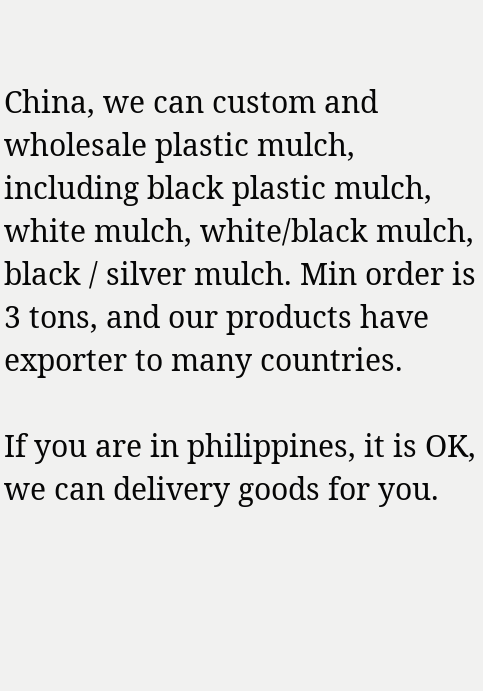China, we can custom and wholesale plastic mulch, including black plastic mulch, white mulch, white/black mulch, black / silver mulch. Min order is 3 tons, and our products have exporter to many countries.

If you are in philippines, it is OK, we can delivery goods for you.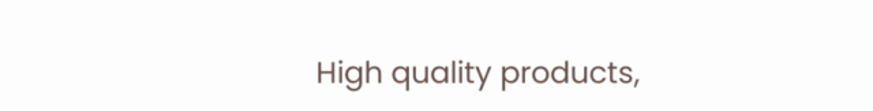High quality products,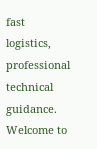fast logistics, professional technical guidance. Welcome to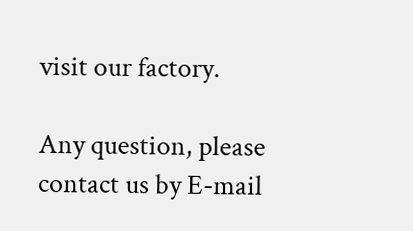visit our factory.

Any question, please contact us by E-mail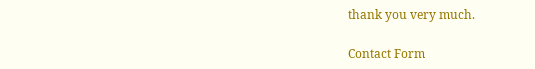thank you very much.

Contact Form